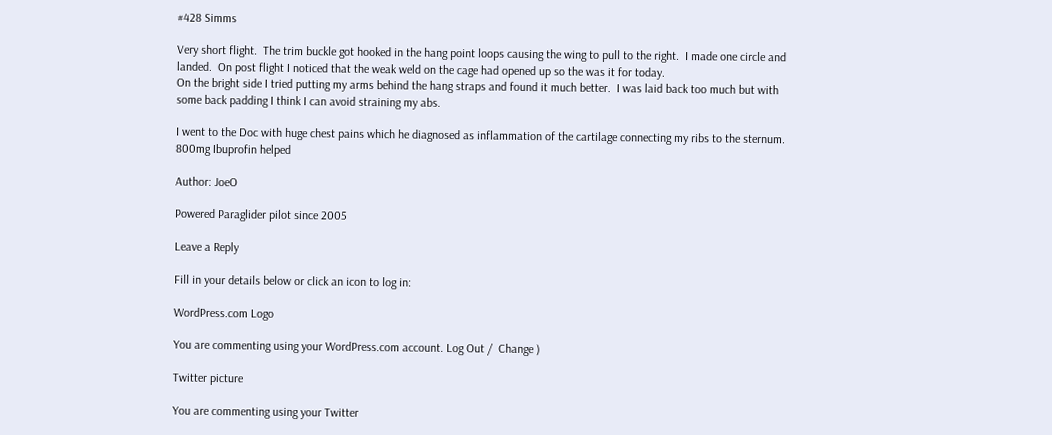#428 Simms

Very short flight.  The trim buckle got hooked in the hang point loops causing the wing to pull to the right.  I made one circle and landed.  On post flight I noticed that the weak weld on the cage had opened up so the was it for today.
On the bright side I tried putting my arms behind the hang straps and found it much better.  I was laid back too much but with some back padding I think I can avoid straining my abs.

I went to the Doc with huge chest pains which he diagnosed as inflammation of the cartilage connecting my ribs to the sternum.  800mg Ibuprofin helped

Author: JoeO

Powered Paraglider pilot since 2005

Leave a Reply

Fill in your details below or click an icon to log in:

WordPress.com Logo

You are commenting using your WordPress.com account. Log Out /  Change )

Twitter picture

You are commenting using your Twitter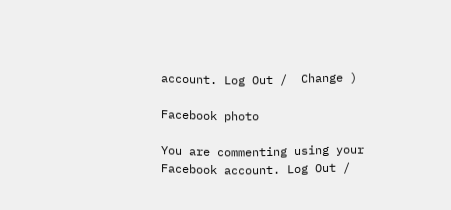account. Log Out /  Change )

Facebook photo

You are commenting using your Facebook account. Log Out /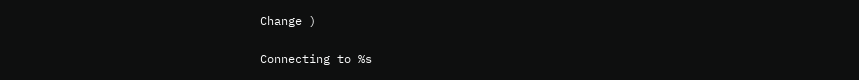Change )

Connecting to %s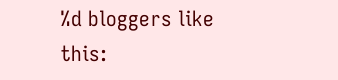%d bloggers like this: